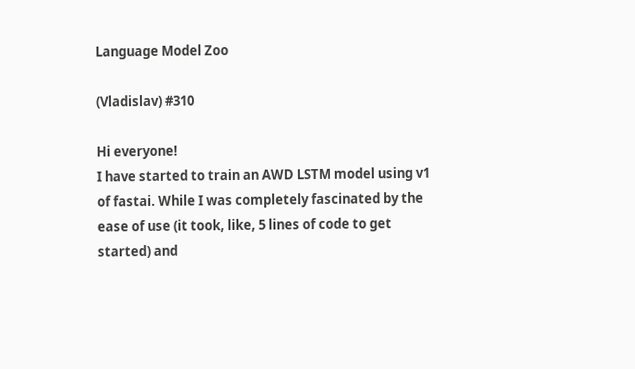Language Model Zoo

(Vladislav) #310

Hi everyone!
I have started to train an AWD LSTM model using v1 of fastai. While I was completely fascinated by the ease of use (it took, like, 5 lines of code to get started) and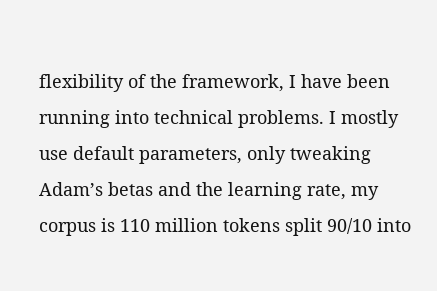flexibility of the framework, I have been running into technical problems. I mostly use default parameters, only tweaking Adam’s betas and the learning rate, my corpus is 110 million tokens split 90/10 into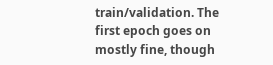train/validation. The first epoch goes on mostly fine, though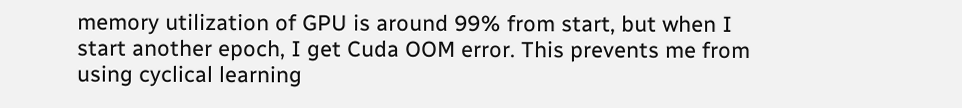memory utilization of GPU is around 99% from start, but when I start another epoch, I get Cuda OOM error. This prevents me from using cyclical learning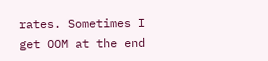rates. Sometimes I get OOM at the end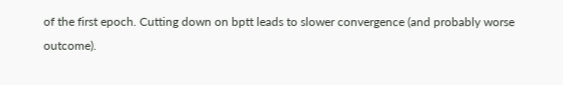of the first epoch. Cutting down on bptt leads to slower convergence (and probably worse outcome).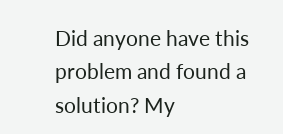Did anyone have this problem and found a solution? My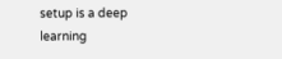setup is a deep learning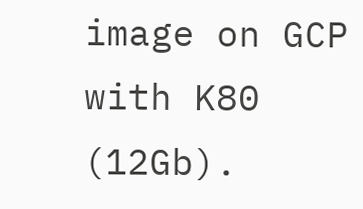image on GCP with K80 (12Gb).